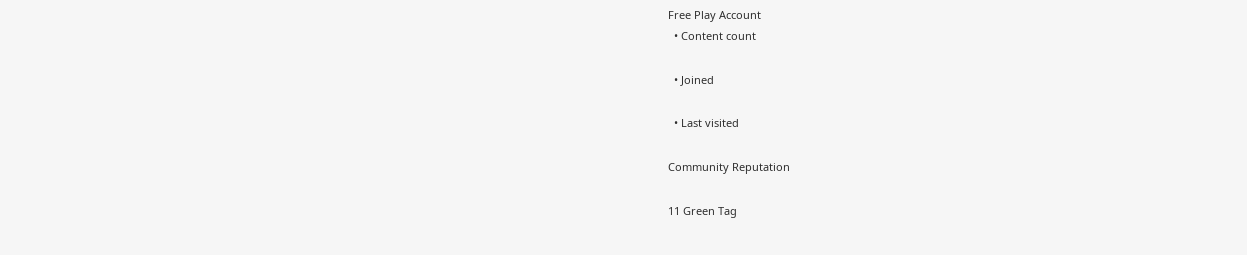Free Play Account
  • Content count

  • Joined

  • Last visited

Community Reputation

11 Green Tag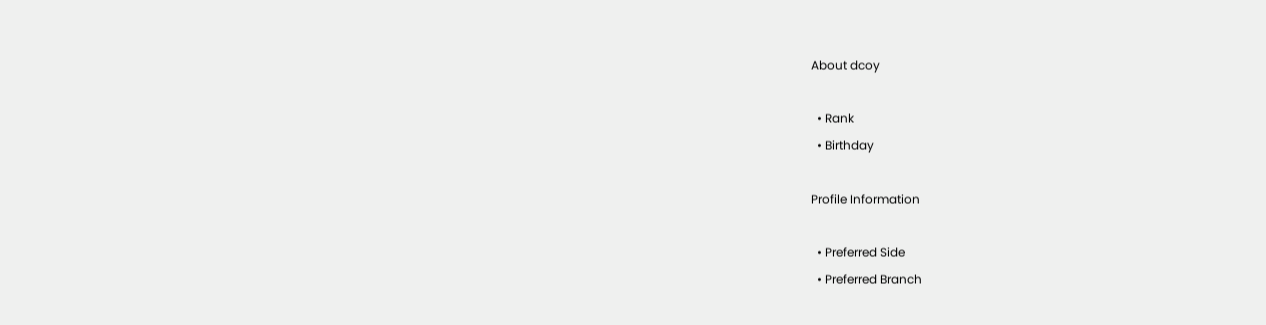About dcoy

  • Rank
  • Birthday

Profile Information

  • Preferred Side
  • Preferred Branch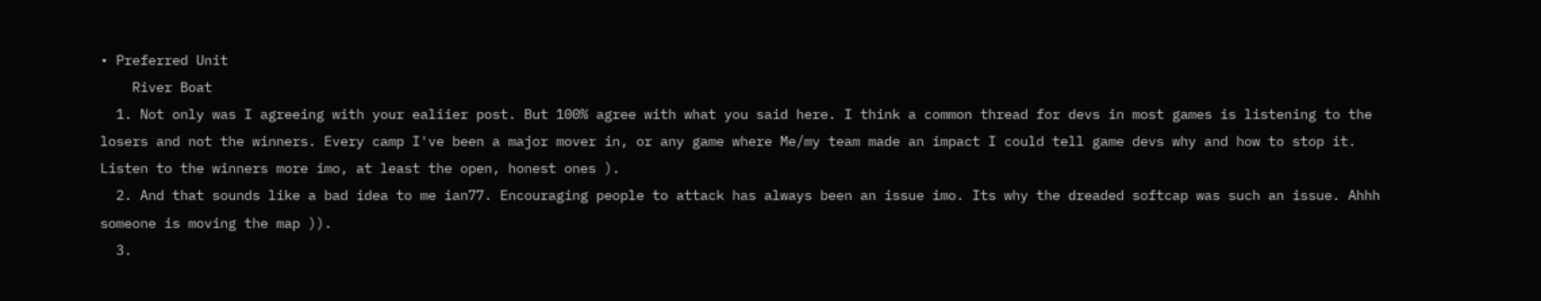• Preferred Unit
    River Boat
  1. Not only was I agreeing with your ealiier post. But 100% agree with what you said here. I think a common thread for devs in most games is listening to the losers and not the winners. Every camp I've been a major mover in, or any game where Me/my team made an impact I could tell game devs why and how to stop it. Listen to the winners more imo, at least the open, honest ones ).
  2. And that sounds like a bad idea to me ian77. Encouraging people to attack has always been an issue imo. Its why the dreaded softcap was such an issue. Ahhh someone is moving the map )).
  3.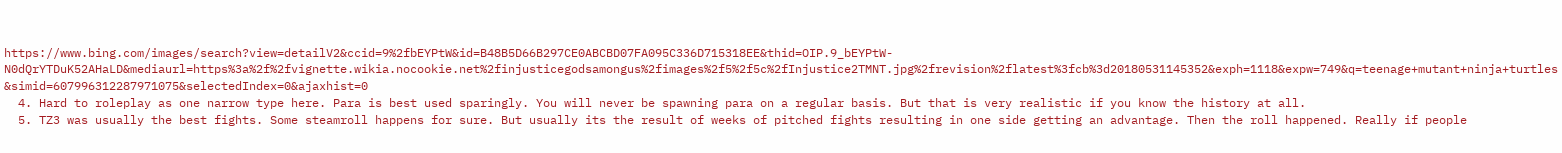https://www.bing.com/images/search?view=detailV2&ccid=9%2fbEYPtW&id=B48B5D66B297CE0ABCBD07FA095C336D715318EE&thid=OIP.9_bEYPtW-N0dQrYTDuK52AHaLD&mediaurl=https%3a%2f%2fvignette.wikia.nocookie.net%2finjusticegodsamongus%2fimages%2f5%2f5c%2fInjustice2TMNT.jpg%2frevision%2flatest%3fcb%3d20180531145352&exph=1118&expw=749&q=teenage+mutant+ninja+turtles&simid=607996312287971075&selectedIndex=0&ajaxhist=0
  4. Hard to roleplay as one narrow type here. Para is best used sparingly. You will never be spawning para on a regular basis. But that is very realistic if you know the history at all.
  5. TZ3 was usually the best fights. Some steamroll happens for sure. But usually its the result of weeks of pitched fights resulting in one side getting an advantage. Then the roll happened. Really if people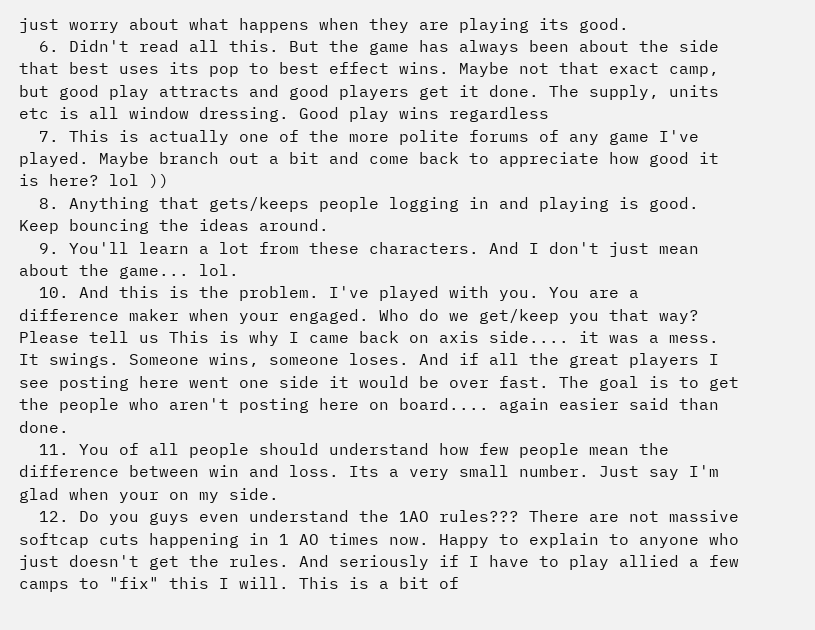just worry about what happens when they are playing its good.
  6. Didn't read all this. But the game has always been about the side that best uses its pop to best effect wins. Maybe not that exact camp, but good play attracts and good players get it done. The supply, units etc is all window dressing. Good play wins regardless
  7. This is actually one of the more polite forums of any game I've played. Maybe branch out a bit and come back to appreciate how good it is here? lol ))
  8. Anything that gets/keeps people logging in and playing is good. Keep bouncing the ideas around.
  9. You'll learn a lot from these characters. And I don't just mean about the game... lol.
  10. And this is the problem. I've played with you. You are a difference maker when your engaged. Who do we get/keep you that way? Please tell us This is why I came back on axis side.... it was a mess. It swings. Someone wins, someone loses. And if all the great players I see posting here went one side it would be over fast. The goal is to get the people who aren't posting here on board.... again easier said than done.
  11. You of all people should understand how few people mean the difference between win and loss. Its a very small number. Just say I'm glad when your on my side.
  12. Do you guys even understand the 1AO rules??? There are not massive softcap cuts happening in 1 AO times now. Happy to explain to anyone who just doesn't get the rules. And seriously if I have to play allied a few camps to "fix" this I will. This is a bit of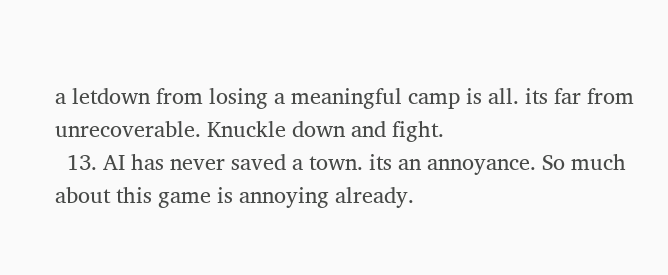a letdown from losing a meaningful camp is all. its far from unrecoverable. Knuckle down and fight.
  13. AI has never saved a town. its an annoyance. So much about this game is annoying already.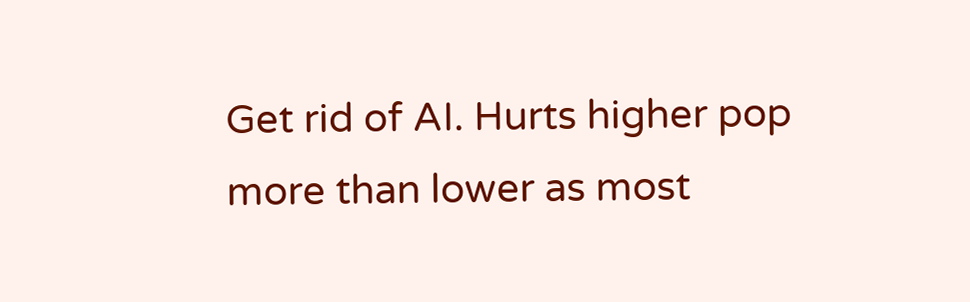Get rid of AI. Hurts higher pop more than lower as most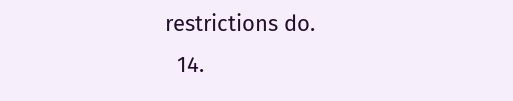restrictions do.
  14.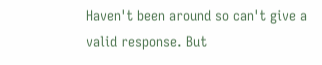Haven't been around so can't give a valid response. But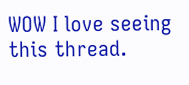WOW I love seeing this thread.